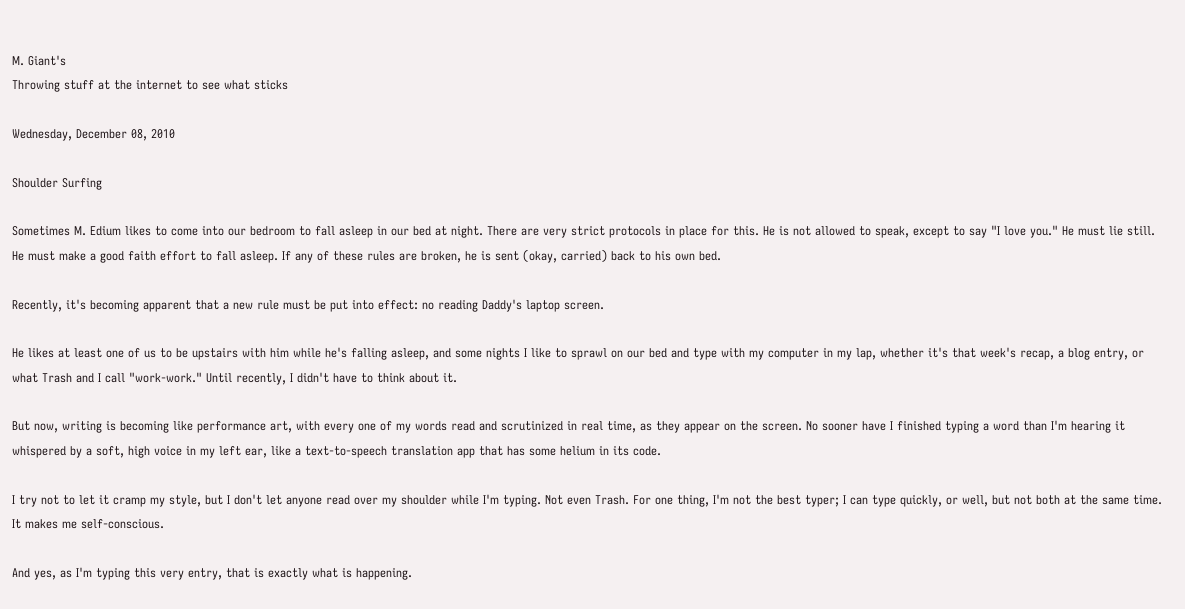M. Giant's
Throwing stuff at the internet to see what sticks

Wednesday, December 08, 2010

Shoulder Surfing

Sometimes M. Edium likes to come into our bedroom to fall asleep in our bed at night. There are very strict protocols in place for this. He is not allowed to speak, except to say "I love you." He must lie still. He must make a good faith effort to fall asleep. If any of these rules are broken, he is sent (okay, carried) back to his own bed.

Recently, it's becoming apparent that a new rule must be put into effect: no reading Daddy's laptop screen.

He likes at least one of us to be upstairs with him while he's falling asleep, and some nights I like to sprawl on our bed and type with my computer in my lap, whether it's that week's recap, a blog entry, or what Trash and I call "work-work." Until recently, I didn't have to think about it.

But now, writing is becoming like performance art, with every one of my words read and scrutinized in real time, as they appear on the screen. No sooner have I finished typing a word than I'm hearing it whispered by a soft, high voice in my left ear, like a text-to-speech translation app that has some helium in its code.

I try not to let it cramp my style, but I don't let anyone read over my shoulder while I'm typing. Not even Trash. For one thing, I'm not the best typer; I can type quickly, or well, but not both at the same time. It makes me self-conscious.

And yes, as I'm typing this very entry, that is exactly what is happening.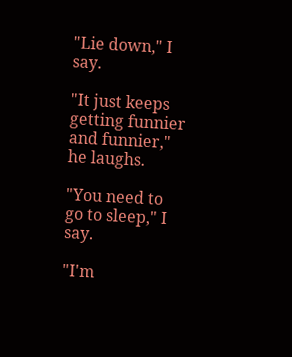"Lie down," I say.

"It just keeps getting funnier and funnier," he laughs.

"You need to go to sleep," I say.

"I'm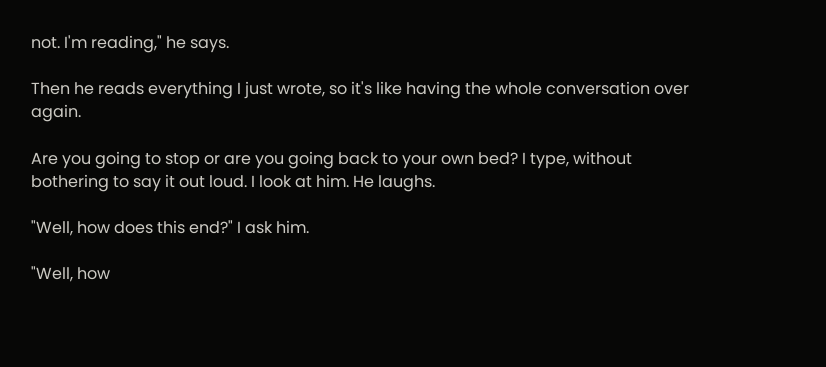not. I'm reading," he says.

Then he reads everything I just wrote, so it's like having the whole conversation over again.

Are you going to stop or are you going back to your own bed? I type, without bothering to say it out loud. I look at him. He laughs.

"Well, how does this end?" I ask him.

"Well, how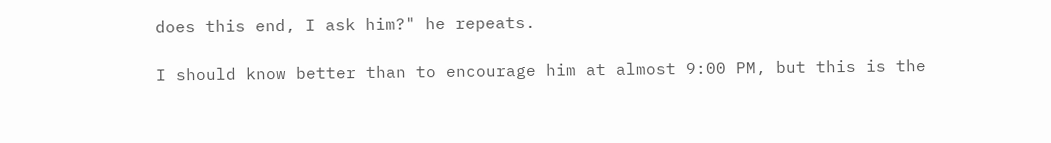does this end, I ask him?" he repeats.

I should know better than to encourage him at almost 9:00 PM, but this is the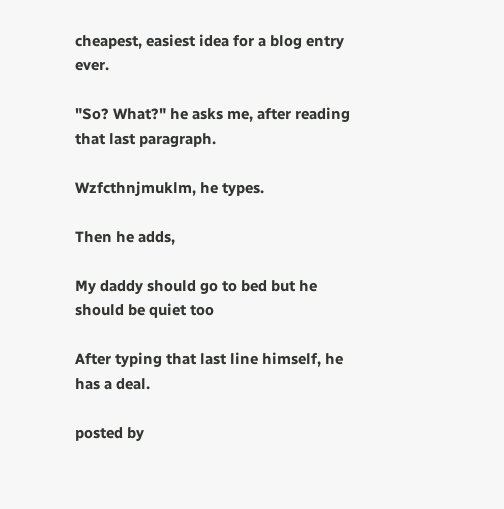cheapest, easiest idea for a blog entry ever.

"So? What?" he asks me, after reading that last paragraph.

Wzfcthnjmuklm, he types.

Then he adds,

My daddy should go to bed but he should be quiet too

After typing that last line himself, he has a deal.

posted by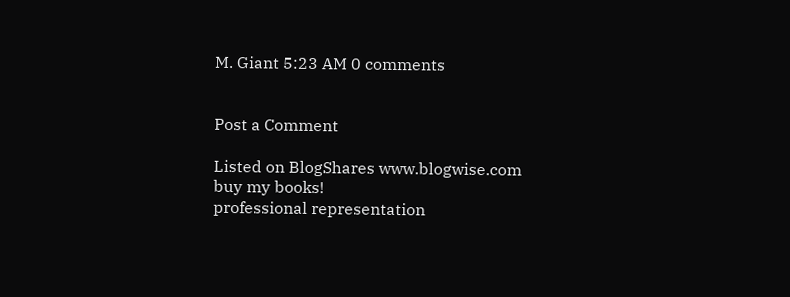M. Giant 5:23 AM 0 comments


Post a Comment

Listed on BlogShares www.blogwise.com
buy my books!
professional representation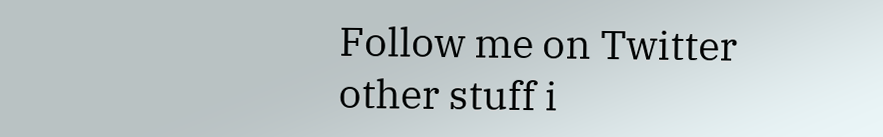Follow me on Twitter
other stuff i